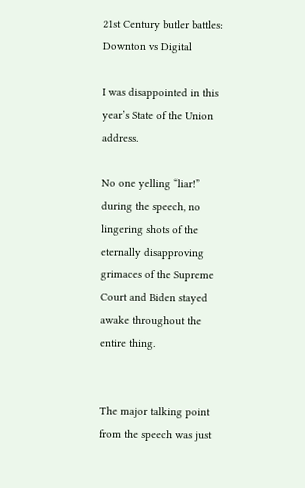21st Century butler battles: Downton vs Digital

I was disappointed in this year’s State of the Union address.

No one yelling “liar!” during the speech, no lingering shots of the eternally disapproving grimaces of the Supreme Court and Biden stayed awake throughout the entire thing.


The major talking point from the speech was just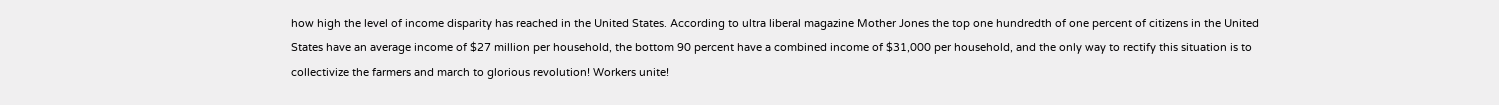how high the level of income disparity has reached in the United States. According to ultra liberal magazine Mother Jones the top one hundredth of one percent of citizens in the United States have an average income of $27 million per household, the bottom 90 percent have a combined income of $31,000 per household, and the only way to rectify this situation is to collectivize the farmers and march to glorious revolution! Workers unite!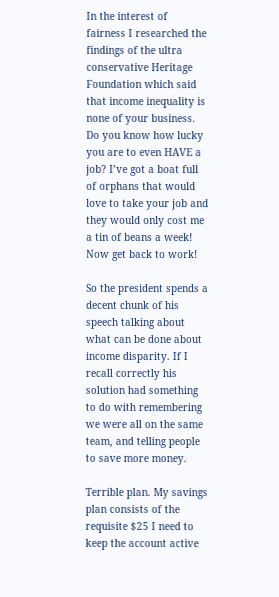In the interest of fairness I researched the findings of the ultra conservative Heritage Foundation which said that income inequality is none of your business. Do you know how lucky you are to even HAVE a job? I’ve got a boat full of orphans that would love to take your job and they would only cost me a tin of beans a week! Now get back to work!

So the president spends a decent chunk of his speech talking about what can be done about income disparity. If I recall correctly his solution had something to do with remembering we were all on the same team, and telling people to save more money.

Terrible plan. My savings plan consists of the requisite $25 I need to keep the account active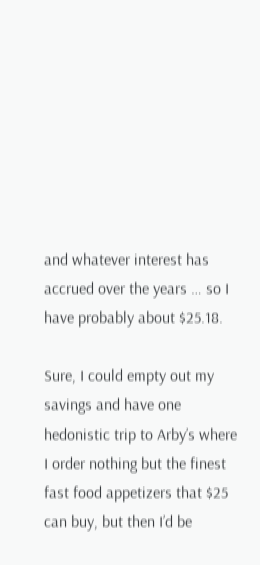and whatever interest has accrued over the years … so I have probably about $25.18.

Sure, I could empty out my savings and have one hedonistic trip to Arby’s where I order nothing but the finest fast food appetizers that $25 can buy, but then I’d be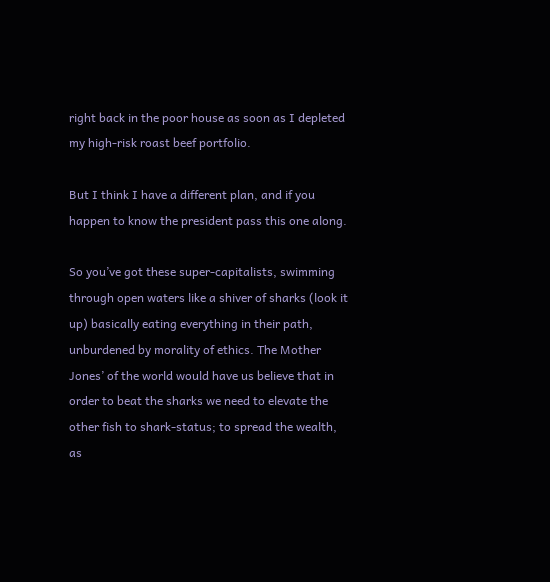right back in the poor house as soon as I depleted my high-risk roast beef portfolio.

But I think I have a different plan, and if you happen to know the president pass this one along.

So you’ve got these super-capitalists, swimming through open waters like a shiver of sharks (look it up) basically eating everything in their path, unburdened by morality of ethics. The Mother Jones’ of the world would have us believe that in order to beat the sharks we need to elevate the other fish to shark-status; to spread the wealth, as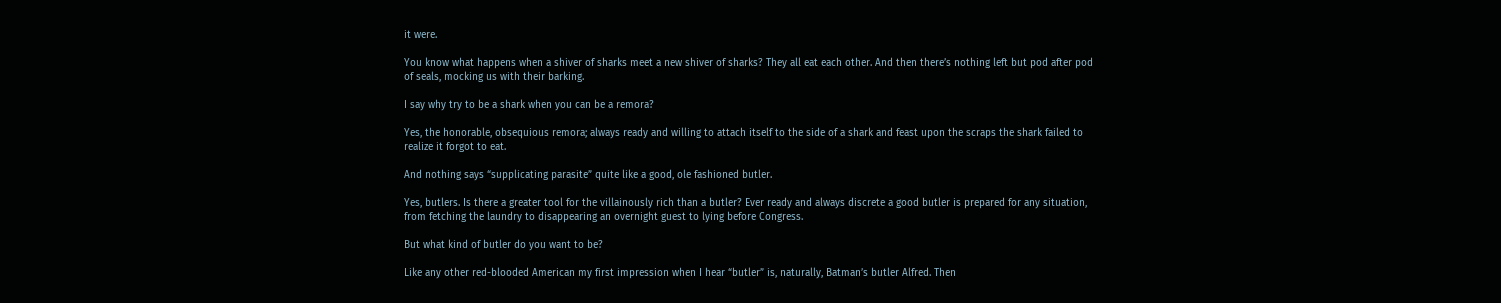it were.

You know what happens when a shiver of sharks meet a new shiver of sharks? They all eat each other. And then there’s nothing left but pod after pod of seals, mocking us with their barking.

I say why try to be a shark when you can be a remora?

Yes, the honorable, obsequious remora; always ready and willing to attach itself to the side of a shark and feast upon the scraps the shark failed to realize it forgot to eat.

And nothing says “supplicating parasite” quite like a good, ole fashioned butler.

Yes, butlers. Is there a greater tool for the villainously rich than a butler? Ever ready and always discrete a good butler is prepared for any situation, from fetching the laundry to disappearing an overnight guest to lying before Congress.

But what kind of butler do you want to be?

Like any other red-blooded American my first impression when I hear “butler” is, naturally, Batman’s butler Alfred. Then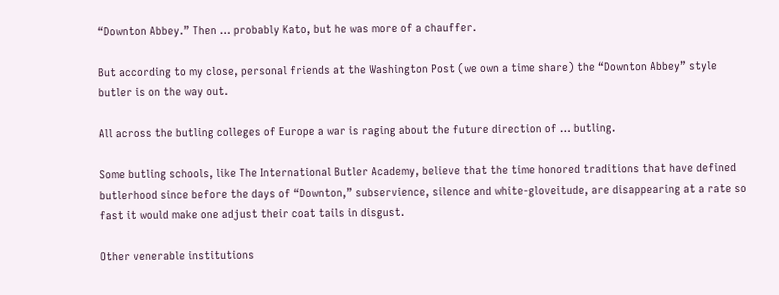“Downton Abbey.” Then … probably Kato, but he was more of a chauffer.

But according to my close, personal friends at the Washington Post (we own a time share) the “Downton Abbey” style butler is on the way out.

All across the butling colleges of Europe a war is raging about the future direction of … butling.

Some butling schools, like The International Butler Academy, believe that the time honored traditions that have defined butlerhood since before the days of “Downton,” subservience, silence and white-gloveitude, are disappearing at a rate so fast it would make one adjust their coat tails in disgust.

Other venerable institutions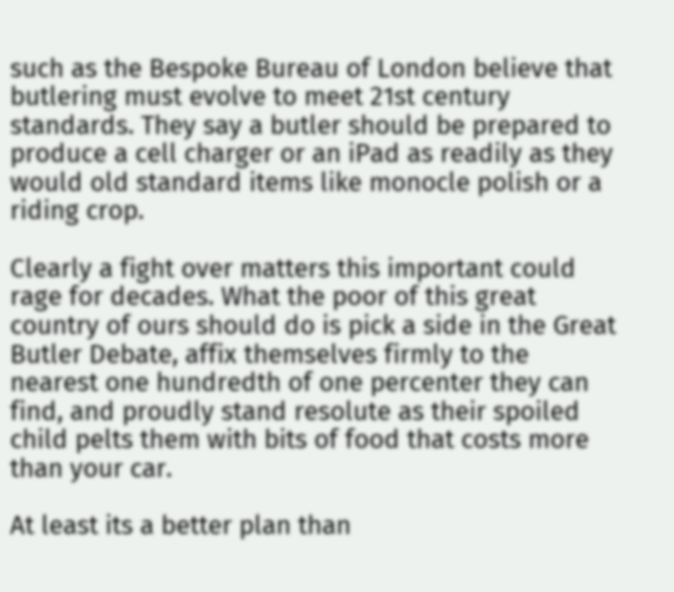such as the Bespoke Bureau of London believe that butlering must evolve to meet 21st century standards. They say a butler should be prepared to produce a cell charger or an iPad as readily as they would old standard items like monocle polish or a riding crop.

Clearly a fight over matters this important could rage for decades. What the poor of this great country of ours should do is pick a side in the Great Butler Debate, affix themselves firmly to the nearest one hundredth of one percenter they can find, and proudly stand resolute as their spoiled child pelts them with bits of food that costs more than your car.

At least its a better plan than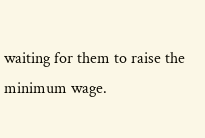waiting for them to raise the minimum wage.